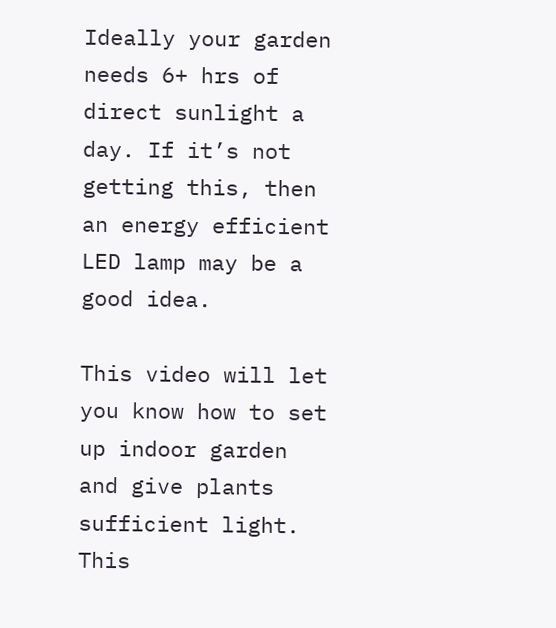Ideally your garden needs 6+ hrs of direct sunlight a day. If it’s not getting this, then an energy efficient LED lamp may be a good idea.

This video will let you know how to set up indoor garden and give plants sufficient light. This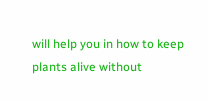will help you in how to keep plants alive without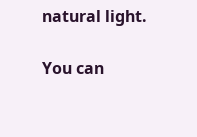natural light.

You can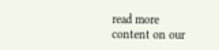read more content on our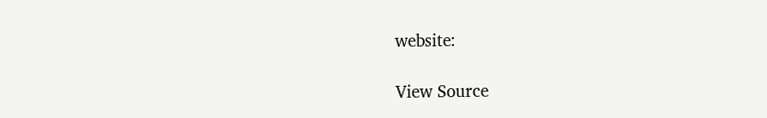website:

View Source